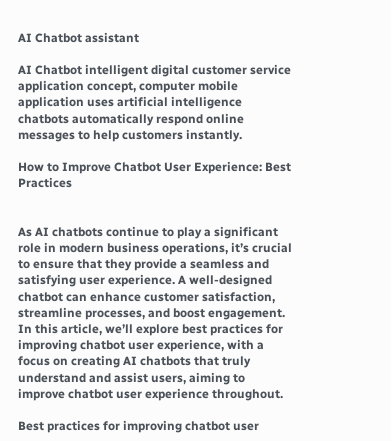AI Chatbot assistant

AI Chatbot intelligent digital customer service application concept, computer mobile application uses artificial intelligence chatbots automatically respond online messages to help customers instantly.

How to Improve Chatbot User Experience: Best Practices


As AI chatbots continue to play a significant role in modern business operations, it’s crucial to ensure that they provide a seamless and satisfying user experience. A well-designed chatbot can enhance customer satisfaction, streamline processes, and boost engagement. In this article, we’ll explore best practices for improving chatbot user experience, with a focus on creating AI chatbots that truly understand and assist users, aiming to improve chatbot user experience throughout.

Best practices for improving chatbot user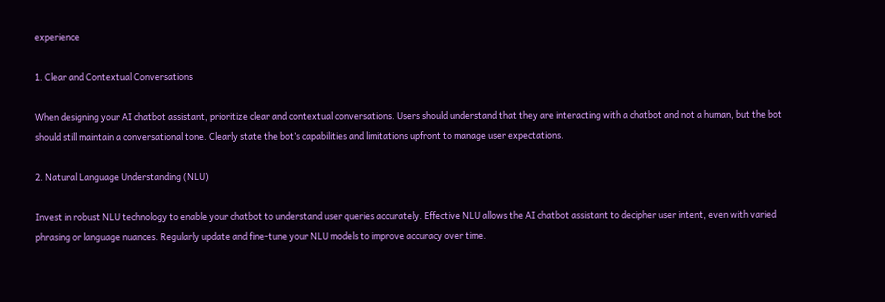experience

1. Clear and Contextual Conversations

When designing your AI chatbot assistant, prioritize clear and contextual conversations. Users should understand that they are interacting with a chatbot and not a human, but the bot should still maintain a conversational tone. Clearly state the bot’s capabilities and limitations upfront to manage user expectations.

2. Natural Language Understanding (NLU)

Invest in robust NLU technology to enable your chatbot to understand user queries accurately. Effective NLU allows the AI chatbot assistant to decipher user intent, even with varied phrasing or language nuances. Regularly update and fine-tune your NLU models to improve accuracy over time.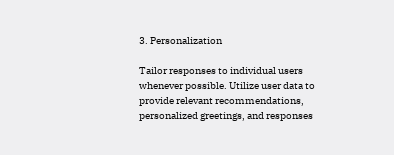3. Personalization

Tailor responses to individual users whenever possible. Utilize user data to provide relevant recommendations, personalized greetings, and responses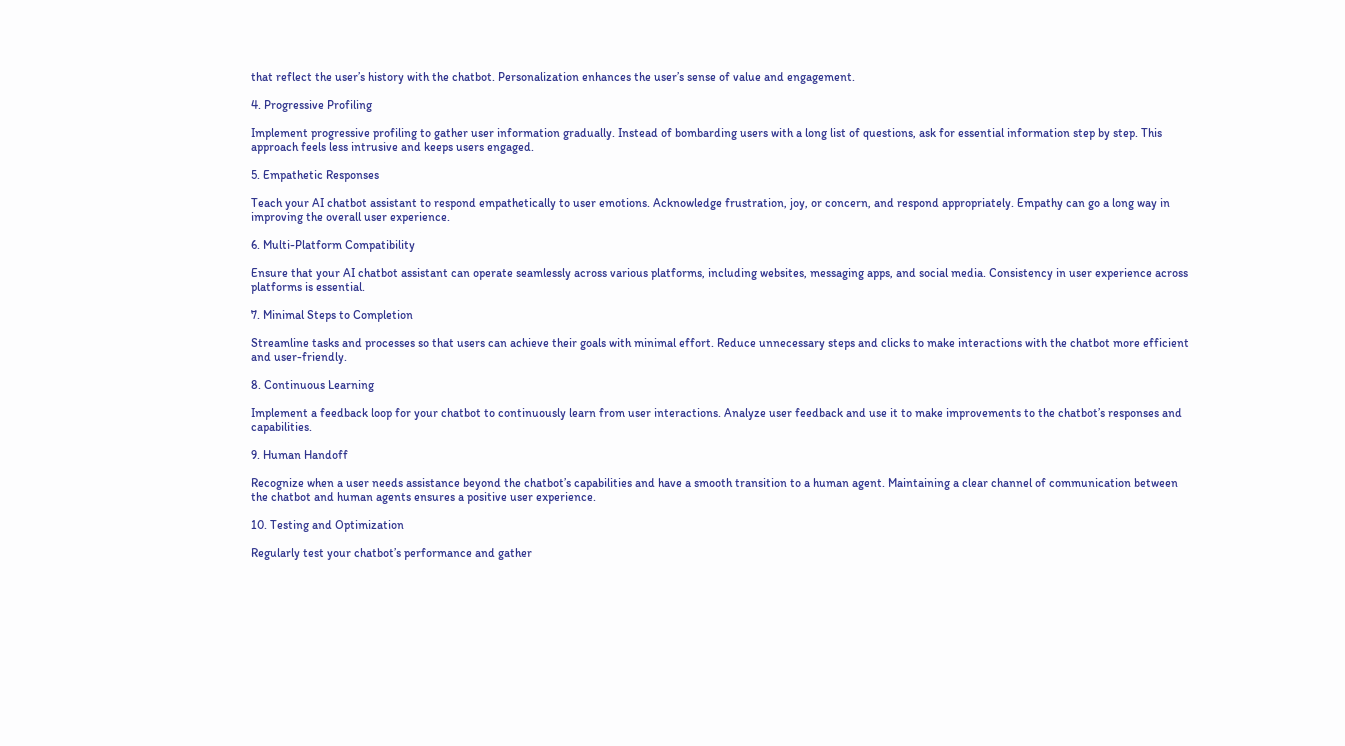that reflect the user’s history with the chatbot. Personalization enhances the user’s sense of value and engagement.

4. Progressive Profiling

Implement progressive profiling to gather user information gradually. Instead of bombarding users with a long list of questions, ask for essential information step by step. This approach feels less intrusive and keeps users engaged.

5. Empathetic Responses

Teach your AI chatbot assistant to respond empathetically to user emotions. Acknowledge frustration, joy, or concern, and respond appropriately. Empathy can go a long way in improving the overall user experience.

6. Multi-Platform Compatibility

Ensure that your AI chatbot assistant can operate seamlessly across various platforms, including websites, messaging apps, and social media. Consistency in user experience across platforms is essential.

7. Minimal Steps to Completion

Streamline tasks and processes so that users can achieve their goals with minimal effort. Reduce unnecessary steps and clicks to make interactions with the chatbot more efficient and user-friendly.

8. Continuous Learning

Implement a feedback loop for your chatbot to continuously learn from user interactions. Analyze user feedback and use it to make improvements to the chatbot’s responses and capabilities.

9. Human Handoff

Recognize when a user needs assistance beyond the chatbot’s capabilities and have a smooth transition to a human agent. Maintaining a clear channel of communication between the chatbot and human agents ensures a positive user experience.

10. Testing and Optimization

Regularly test your chatbot’s performance and gather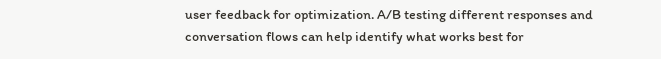user feedback for optimization. A/B testing different responses and conversation flows can help identify what works best for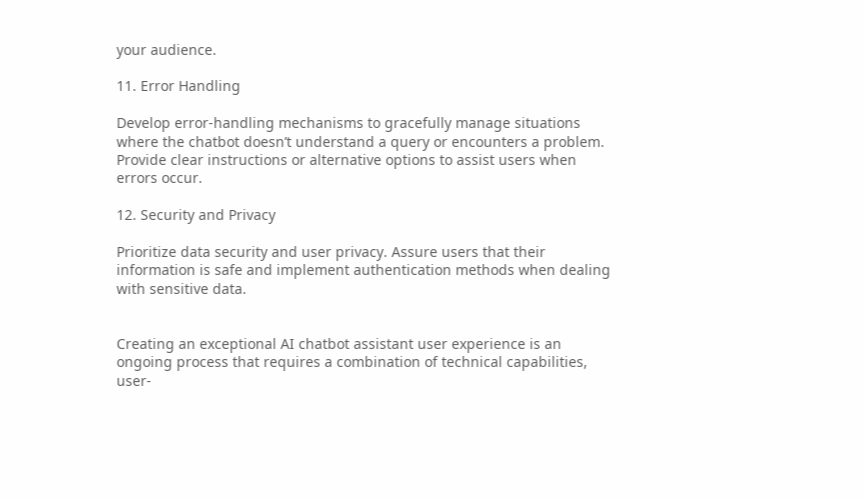your audience.

11. Error Handling

Develop error-handling mechanisms to gracefully manage situations where the chatbot doesn’t understand a query or encounters a problem. Provide clear instructions or alternative options to assist users when errors occur.

12. Security and Privacy

Prioritize data security and user privacy. Assure users that their information is safe and implement authentication methods when dealing with sensitive data.


Creating an exceptional AI chatbot assistant user experience is an ongoing process that requires a combination of technical capabilities, user-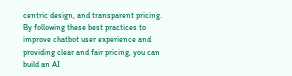centric design, and transparent pricing. By following these best practices to improve chatbot user experience and providing clear and fair pricing, you can build an AI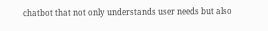chatbot that not only understands user needs but also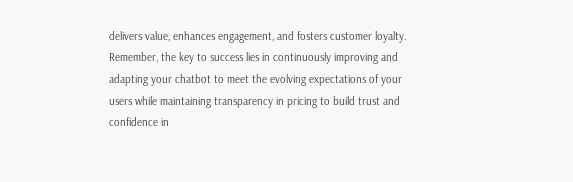delivers value, enhances engagement, and fosters customer loyalty. Remember, the key to success lies in continuously improving and adapting your chatbot to meet the evolving expectations of your users while maintaining transparency in pricing to build trust and confidence in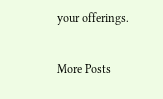your offerings.

More Posts